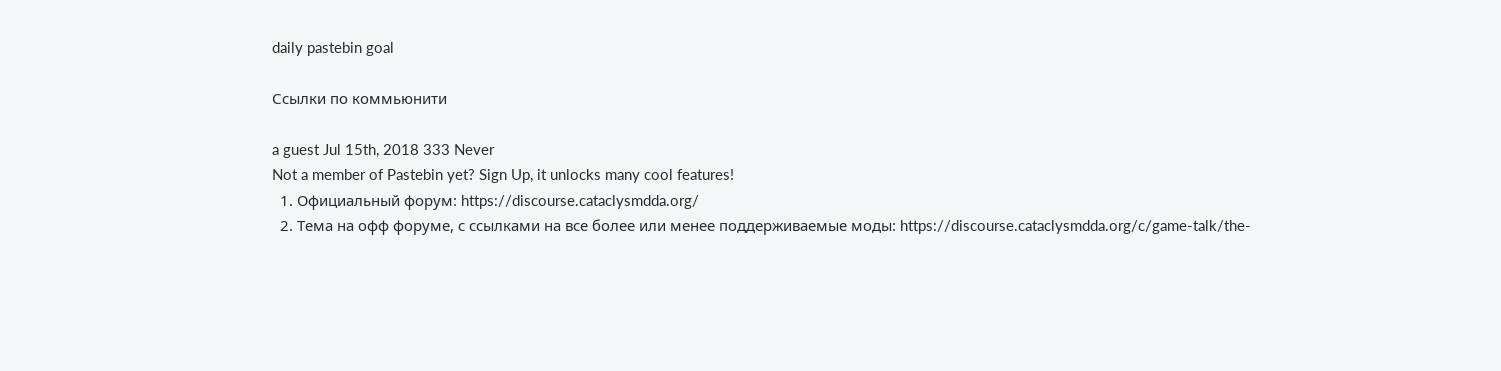daily pastebin goal

Ссылки по коммьюнити

a guest Jul 15th, 2018 333 Never
Not a member of Pastebin yet? Sign Up, it unlocks many cool features!
  1. Официальный форум: https://discourse.cataclysmdda.org/
  2. Тема на офф форуме, с ссылками на все более или менее поддерживаемые моды: https://discourse.cataclysmdda.org/c/game-talk/the-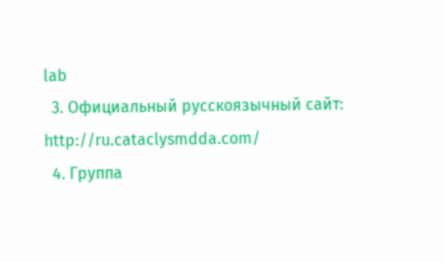lab
  3. Официальный русскоязычный сайт: http://ru.cataclysmdda.com/
  4. Группа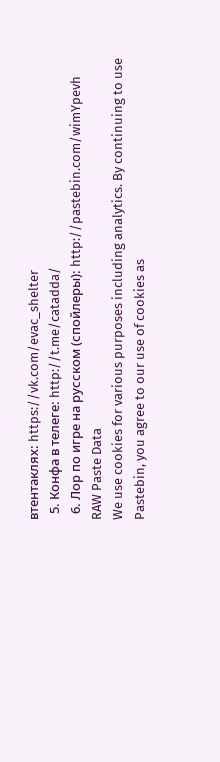втентаклях: https://vk.com/evac_shelter
  5. Конфа в телеге: http://t.me/catadda/
  6. Лор по игре на русском (спойлеры): http://pastebin.com/wimYpevh
RAW Paste Data
We use cookies for various purposes including analytics. By continuing to use Pastebin, you agree to our use of cookies as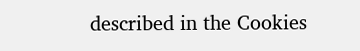described in the Cookies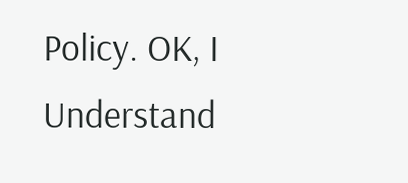Policy. OK, I Understand